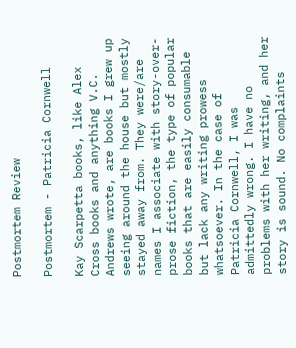Postmortem Review

Postmortem - Patricia Cornwell

Kay Scarpetta books, like Alex Cross books and anything V.C. Andrews wrote, are books I grew up seeing around the house but mostly stayed away from. They were/are names I associate with story-over-prose fiction, the type of popular books that are easily consumable but lack any writing prowess whatsoever. In the case of Patricia Cornwell, I was admittedly wrong. I have no problems with her writing, and her story is sound. No complaints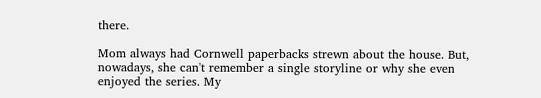there.

Mom always had Cornwell paperbacks strewn about the house. But, nowadays, she can't remember a single storyline or why she even enjoyed the series. My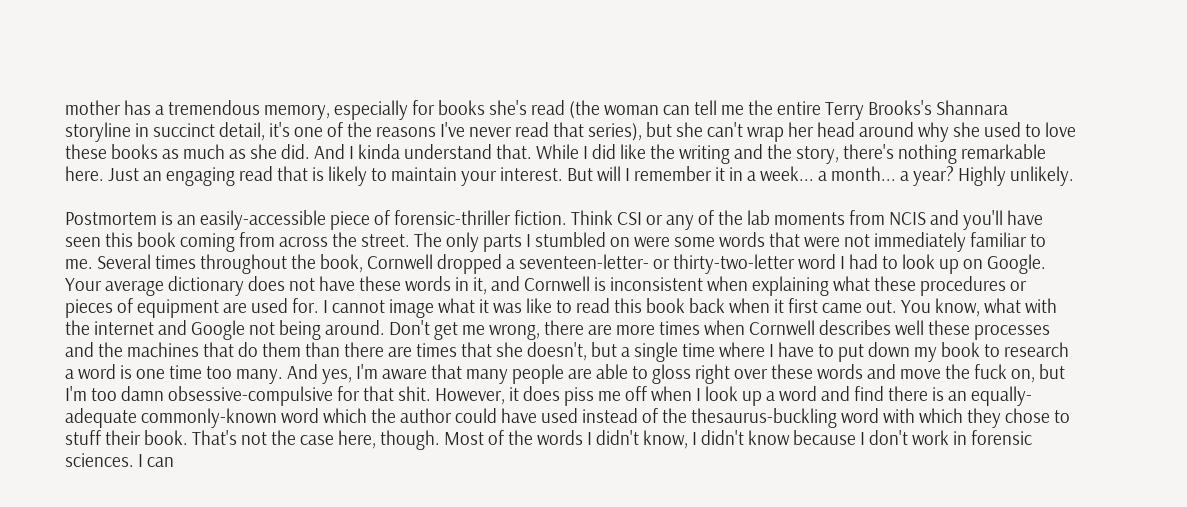mother has a tremendous memory, especially for books she's read (the woman can tell me the entire Terry Brooks's Shannara storyline in succinct detail, it's one of the reasons I've never read that series), but she can't wrap her head around why she used to love these books as much as she did. And I kinda understand that. While I did like the writing and the story, there's nothing remarkable here. Just an engaging read that is likely to maintain your interest. But will I remember it in a week... a month... a year? Highly unlikely.

Postmortem is an easily-accessible piece of forensic-thriller fiction. Think CSI or any of the lab moments from NCIS and you'll have seen this book coming from across the street. The only parts I stumbled on were some words that were not immediately familiar to me. Several times throughout the book, Cornwell dropped a seventeen-letter- or thirty-two-letter word I had to look up on Google. Your average dictionary does not have these words in it, and Cornwell is inconsistent when explaining what these procedures or pieces of equipment are used for. I cannot image what it was like to read this book back when it first came out. You know, what with the internet and Google not being around. Don't get me wrong, there are more times when Cornwell describes well these processes and the machines that do them than there are times that she doesn't, but a single time where I have to put down my book to research a word is one time too many. And yes, I'm aware that many people are able to gloss right over these words and move the fuck on, but I'm too damn obsessive-compulsive for that shit. However, it does piss me off when I look up a word and find there is an equally-adequate commonly-known word which the author could have used instead of the thesaurus-buckling word with which they chose to stuff their book. That's not the case here, though. Most of the words I didn't know, I didn't know because I don't work in forensic sciences. I can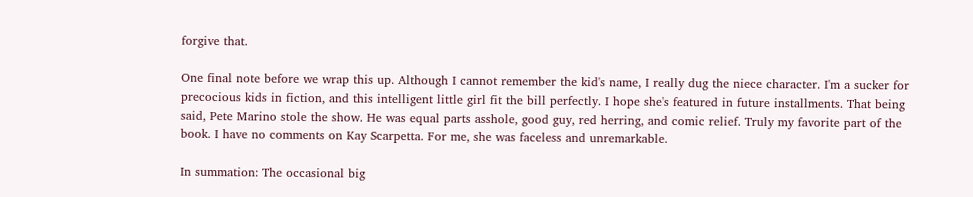forgive that.

One final note before we wrap this up. Although I cannot remember the kid's name, I really dug the niece character. I'm a sucker for precocious kids in fiction, and this intelligent little girl fit the bill perfectly. I hope she's featured in future installments. That being said, Pete Marino stole the show. He was equal parts asshole, good guy, red herring, and comic relief. Truly my favorite part of the book. I have no comments on Kay Scarpetta. For me, she was faceless and unremarkable.

In summation: The occasional big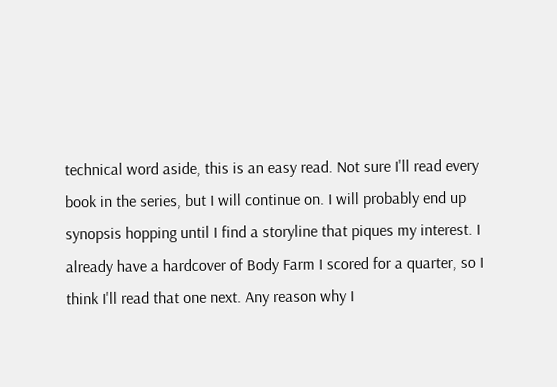technical word aside, this is an easy read. Not sure I'll read every book in the series, but I will continue on. I will probably end up synopsis hopping until I find a storyline that piques my interest. I already have a hardcover of Body Farm I scored for a quarter, so I think I'll read that one next. Any reason why I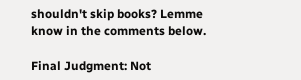shouldn't skip books? Lemme know in the comments below.

Final Judgment: Not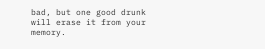bad, but one good drunk will erase it from your memory.